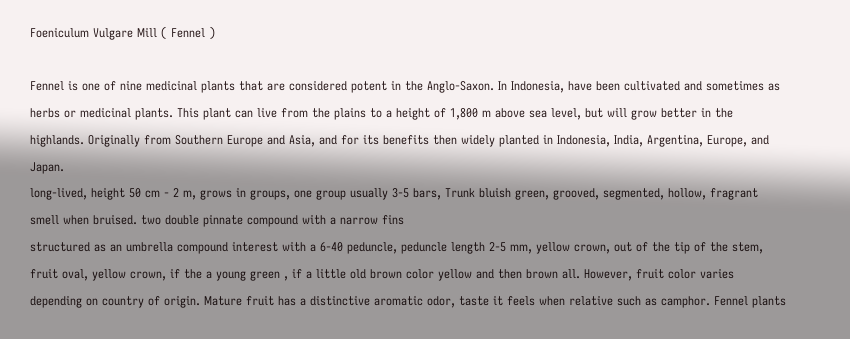Foeniculum Vulgare Mill ( Fennel )

Fennel is one of nine medicinal plants that are considered potent in the Anglo-Saxon. In Indonesia, have been cultivated and sometimes as herbs or medicinal plants. This plant can live from the plains to a height of 1,800 m above sea level, but will grow better in the highlands. Originally from Southern Europe and Asia, and for its benefits then widely planted in Indonesia, India, Argentina, Europe, and Japan.
long-lived, height 50 cm - 2 m, grows in groups, one group usually 3-5 bars, Trunk bluish green, grooved, segmented, hollow, fragrant smell when bruised. two double pinnate compound with a narrow fins
structured as an umbrella compound interest with a 6-40 peduncle, peduncle length 2-5 mm, yellow crown, out of the tip of the stem, fruit oval, yellow crown, if the a young green , if a little old brown color yellow and then brown all. However, fruit color varies depending on country of origin. Mature fruit has a distinctive aromatic odor, taste it feels when relative such as camphor. Fennel plants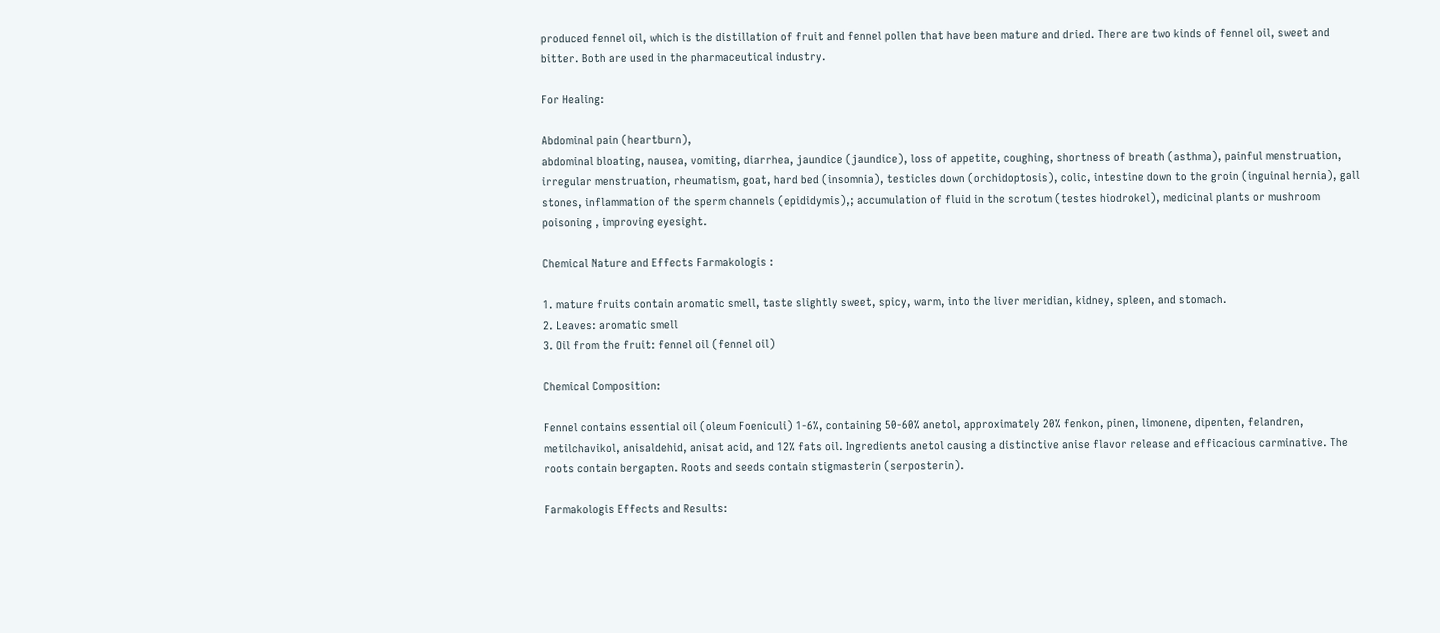produced fennel oil, which is the distillation of fruit and fennel pollen that have been mature and dried. There are two kinds of fennel oil, sweet and bitter. Both are used in the pharmaceutical industry.

For Healing:

Abdominal pain (heartburn),
abdominal bloating, nausea, vomiting, diarrhea, jaundice (jaundice), loss of appetite, coughing, shortness of breath (asthma), painful menstruation, irregular menstruation, rheumatism, goat, hard bed (insomnia), testicles down (orchidoptosis), colic, intestine down to the groin (inguinal hernia), gall stones, inflammation of the sperm channels (epididymis),; accumulation of fluid in the scrotum (testes hiodrokel), medicinal plants or mushroom poisoning , improving eyesight.

Chemical Nature and Effects Farmakologis :

1. mature fruits contain aromatic smell, taste slightly sweet, spicy, warm, into the liver meridian, kidney, spleen, and stomach.
2. Leaves: aromatic smell
3. Oil from the fruit: fennel oil (fennel oil)

Chemical Composition:

Fennel contains essential oil (oleum Foeniculi) 1-6%, containing 50-60% anetol, approximately 20% fenkon, pinen, limonene, dipenten, felandren, metilchavikol, anisaldehid, anisat acid, and 12% fats oil. Ingredients anetol causing a distinctive anise flavor release and efficacious carminative. The roots contain bergapten. Roots and seeds contain stigmasterin (serposterin).

Farmakologis Effects and Results: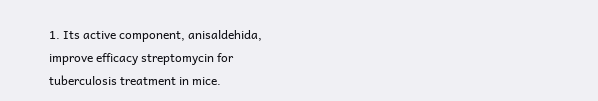1. Its active component, anisaldehida, improve efficacy streptomycin for tuberculosis treatment in mice.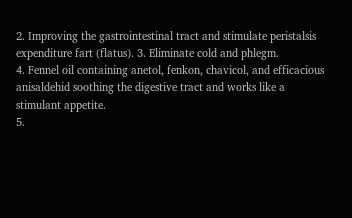2. Improving the gastrointestinal tract and stimulate peristalsis expenditure fart (flatus). 3. Eliminate cold and phlegm.
4. Fennel oil containing anetol, fenkon, chavicol, and efficacious anisaldehid soothing the digestive tract and works like a stimulant appetite.
5.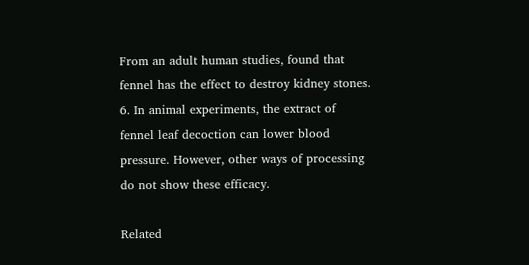From an adult human studies, found that fennel has the effect to destroy kidney stones.
6. In animal experiments, the extract of fennel leaf decoction can lower blood pressure. However, other ways of processing do not show these efficacy.

Related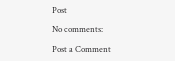Post

No comments:

Post a Comment